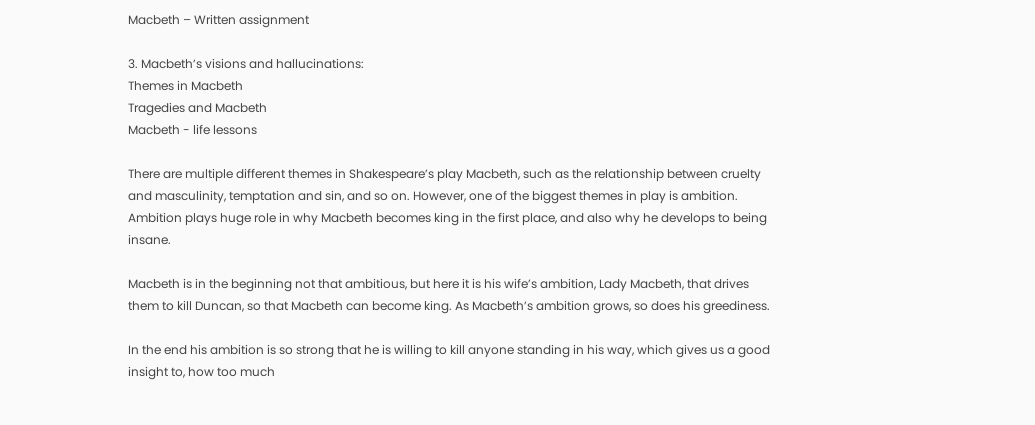Macbeth – Written assignment

3. Macbeth’s visions and hallucinations:
Themes in Macbeth
Tragedies and Macbeth
Macbeth - life lessons

There are multiple different themes in Shakespeare’s play Macbeth, such as the relationship between cruelty and masculinity, temptation and sin, and so on. However, one of the biggest themes in play is ambition. Ambition plays huge role in why Macbeth becomes king in the first place, and also why he develops to being insane.

Macbeth is in the beginning not that ambitious, but here it is his wife’s ambition, Lady Macbeth, that drives them to kill Duncan, so that Macbeth can become king. As Macbeth’s ambition grows, so does his greediness.

In the end his ambition is so strong that he is willing to kill anyone standing in his way, which gives us a good insight to, how too much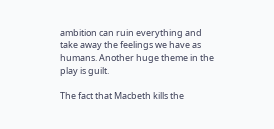ambition can ruin everything and take away the feelings we have as humans. Another huge theme in the play is guilt.

The fact that Macbeth kills the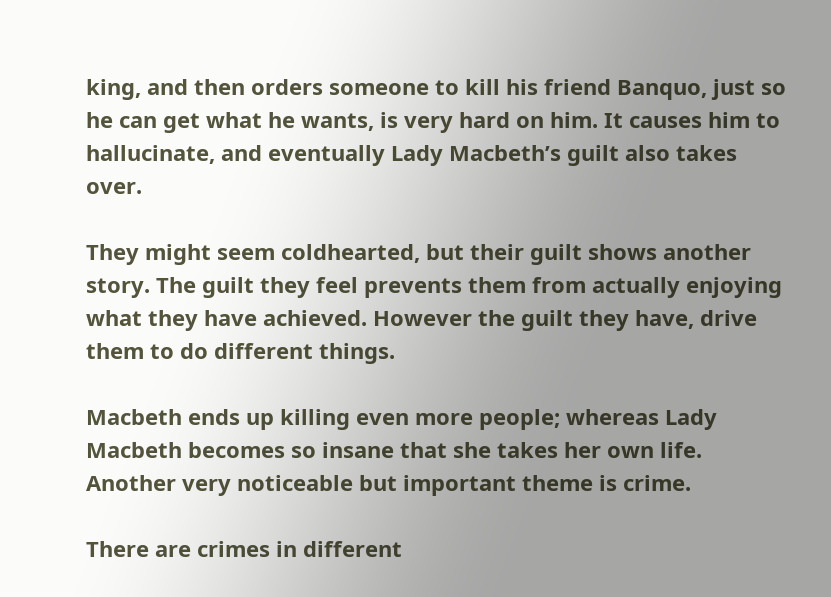king, and then orders someone to kill his friend Banquo, just so he can get what he wants, is very hard on him. It causes him to hallucinate, and eventually Lady Macbeth’s guilt also takes over.

They might seem coldhearted, but their guilt shows another story. The guilt they feel prevents them from actually enjoying what they have achieved. However the guilt they have, drive them to do different things.

Macbeth ends up killing even more people; whereas Lady Macbeth becomes so insane that she takes her own life. Another very noticeable but important theme is crime.

There are crimes in different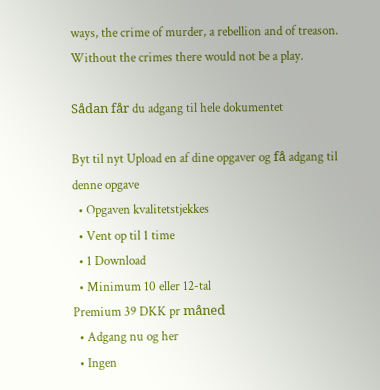ways, the crime of murder, a rebellion and of treason. Without the crimes there would not be a play.

Sådan får du adgang til hele dokumentet

Byt til nyt Upload en af dine opgaver og få adgang til denne opgave
  • Opgaven kvalitetstjekkes
  • Vent op til 1 time
  • 1 Download
  • Minimum 10 eller 12-tal
Premium 39 DKK pr måned
  • Adgang nu og her
  • Ingen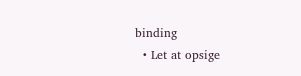binding
  • Let at opsige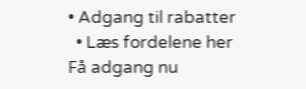• Adgang til rabatter
  • Læs fordelene her
Få adgang nu